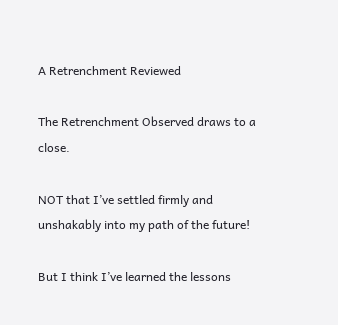A Retrenchment Reviewed

The Retrenchment Observed draws to a close.

NOT that I’ve settled firmly and unshakably into my path of the future!

But I think I’ve learned the lessons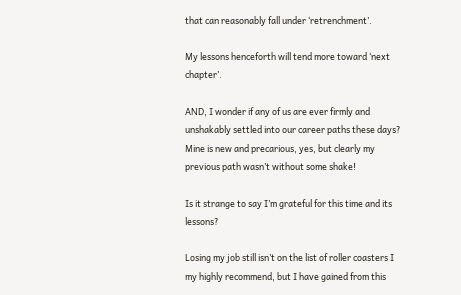that can reasonably fall under ‘retrenchment’.

My lessons henceforth will tend more toward ‘next chapter’.

AND, I wonder if any of us are ever firmly and unshakably settled into our career paths these days? Mine is new and precarious, yes, but clearly my previous path wasn’t without some shake!

Is it strange to say I’m grateful for this time and its lessons?

Losing my job still isn’t on the list of roller coasters I my highly recommend, but I have gained from this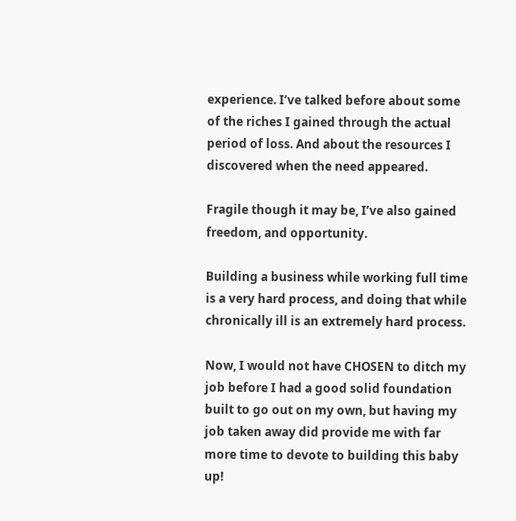experience. I’ve talked before about some of the riches I gained through the actual period of loss. And about the resources I discovered when the need appeared.

Fragile though it may be, I’ve also gained freedom, and opportunity.

Building a business while working full time is a very hard process, and doing that while chronically ill is an extremely hard process.

Now, I would not have CHOSEN to ditch my job before I had a good solid foundation built to go out on my own, but having my job taken away did provide me with far more time to devote to building this baby up!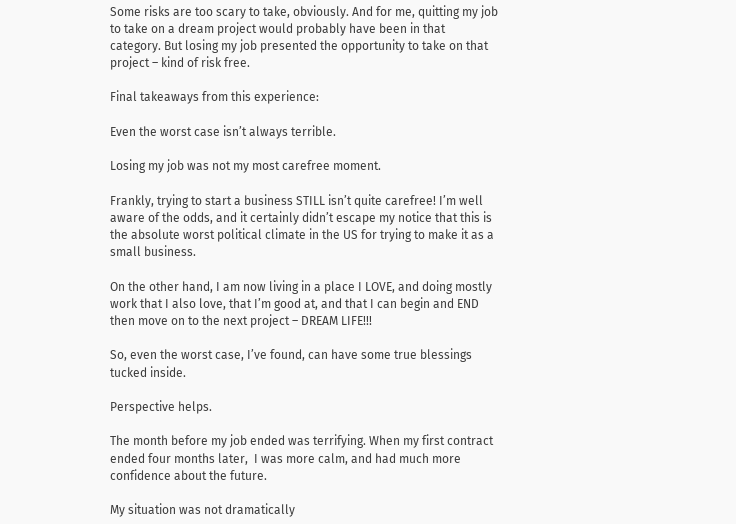Some risks are too scary to take, obviously. And for me, quitting my job to take on a dream project would probably have been in that category. But losing my job presented the opportunity to take on that project – kind of risk free.

Final takeaways from this experience:

Even the worst case isn’t always terrible.

Losing my job was not my most carefree moment.

Frankly, trying to start a business STILL isn’t quite carefree! I’m well aware of the odds, and it certainly didn’t escape my notice that this is the absolute worst political climate in the US for trying to make it as a small business.

On the other hand, I am now living in a place I LOVE, and doing mostly work that I also love, that I’m good at, and that I can begin and END then move on to the next project – DREAM LIFE!!!

So, even the worst case, I’ve found, can have some true blessings tucked inside.

Perspective helps.

The month before my job ended was terrifying. When my first contract ended four months later,  I was more calm, and had much more confidence about the future.

My situation was not dramatically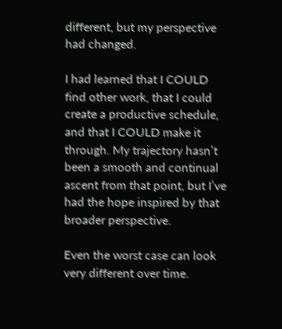different, but my perspective had changed.

I had learned that I COULD find other work, that I could create a productive schedule, and that I COULD make it through. My trajectory hasn’t been a smooth and continual ascent from that point, but I’ve had the hope inspired by that broader perspective.

Even the worst case can look very different over time.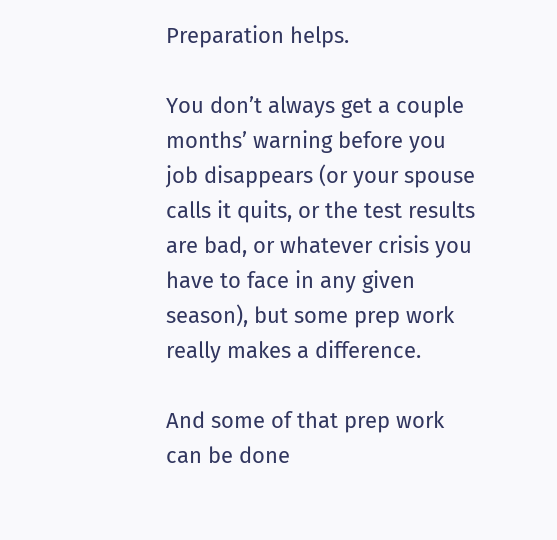Preparation helps.

You don’t always get a couple months’ warning before you job disappears (or your spouse calls it quits, or the test results are bad, or whatever crisis you have to face in any given season), but some prep work really makes a difference.

And some of that prep work can be done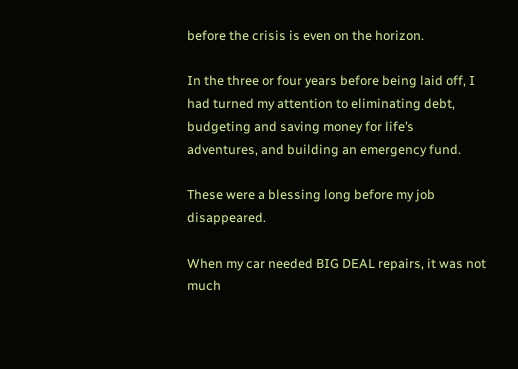before the crisis is even on the horizon.

In the three or four years before being laid off, I had turned my attention to eliminating debt, budgeting and saving money for life’s adventures, and building an emergency fund.

These were a blessing long before my job disappeared.

When my car needed BIG DEAL repairs, it was not much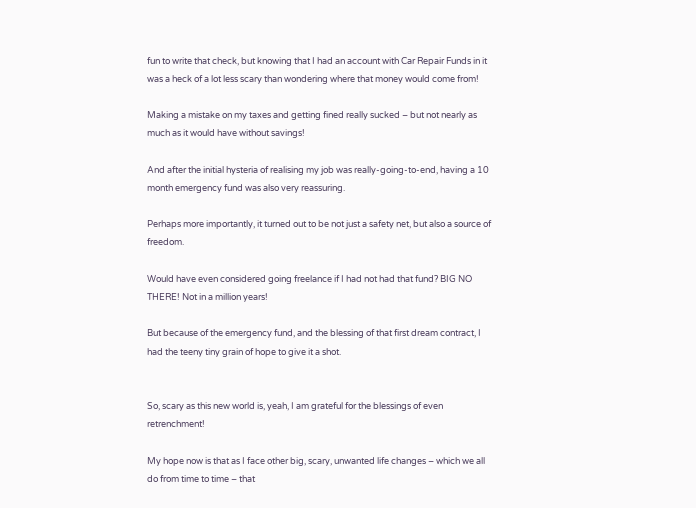fun to write that check, but knowing that I had an account with Car Repair Funds in it was a heck of a lot less scary than wondering where that money would come from!

Making a mistake on my taxes and getting fined really sucked – but not nearly as much as it would have without savings!

And after the initial hysteria of realising my job was really-going-to-end, having a 10 month emergency fund was also very reassuring.

Perhaps more importantly, it turned out to be not just a safety net, but also a source of freedom.

Would have even considered going freelance if I had not had that fund? BIG NO THERE! Not in a million years!

But because of the emergency fund, and the blessing of that first dream contract, I had the teeny tiny grain of hope to give it a shot.


So, scary as this new world is, yeah, I am grateful for the blessings of even retrenchment!

My hope now is that as I face other big, scary, unwanted life changes – which we all do from time to time – that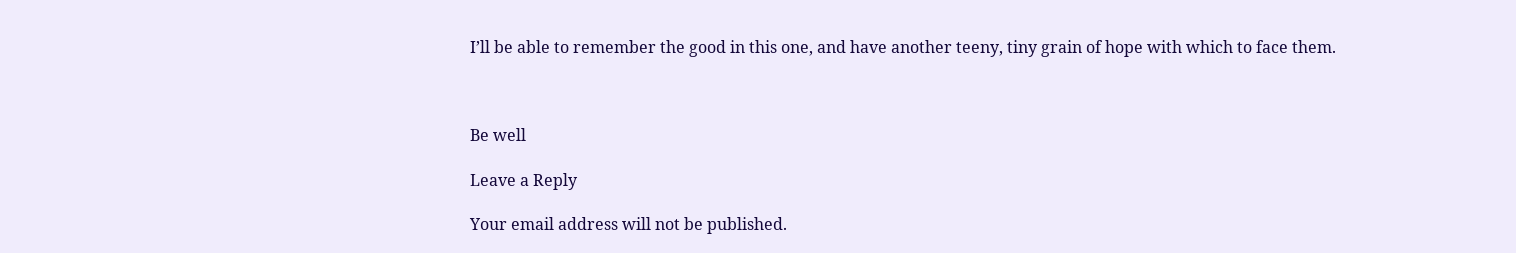I’ll be able to remember the good in this one, and have another teeny, tiny grain of hope with which to face them.



Be well

Leave a Reply

Your email address will not be published.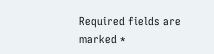Required fields are marked *